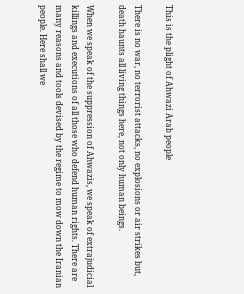This is the plight of Ahwazi Arab people

There is no war, no terrorist attacks, no explosions or air strikes but, death haunts all living things here, not only human beings.

When we speak of the suppression of Ahwazis, we speak of extrajudicial killings and executions of all those who defend human rights. There are many reasons and tools devised by the regime to mow down the Iranian people. Here shall we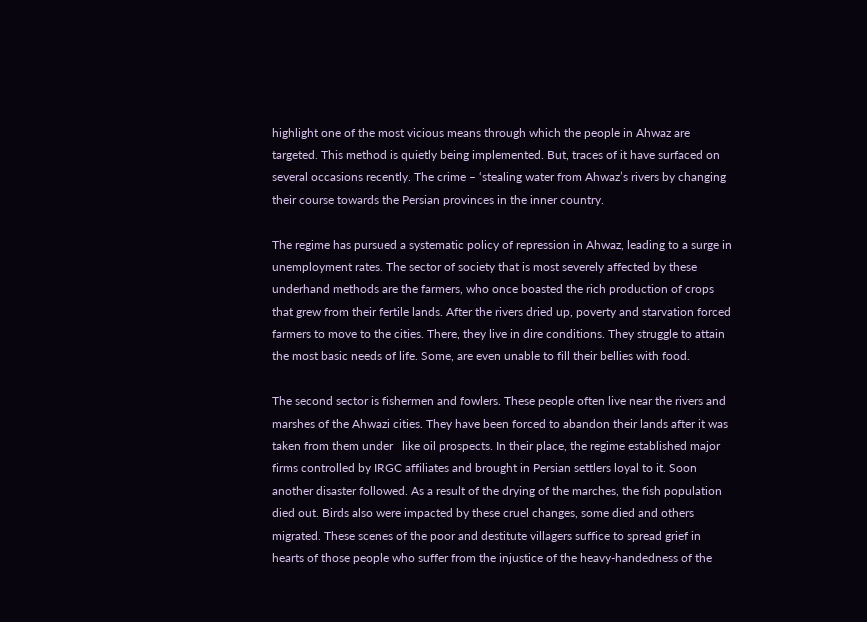highlight one of the most vicious means through which the people in Ahwaz are targeted. This method is quietly being implemented. But, traces of it have surfaced on several occasions recently. The crime – ‘stealing water from Ahwaz’s rivers by changing their course towards the Persian provinces in the inner country.

The regime has pursued a systematic policy of repression in Ahwaz, leading to a surge in unemployment rates. The sector of society that is most severely affected by these underhand methods are the farmers, who once boasted the rich production of crops that grew from their fertile lands. After the rivers dried up, poverty and starvation forced farmers to move to the cities. There, they live in dire conditions. They struggle to attain the most basic needs of life. Some, are even unable to fill their bellies with food.

The second sector is fishermen and fowlers. These people often live near the rivers and marshes of the Ahwazi cities. They have been forced to abandon their lands after it was taken from them under   like oil prospects. In their place, the regime established major firms controlled by IRGC affiliates and brought in Persian settlers loyal to it. Soon another disaster followed. As a result of the drying of the marches, the fish population died out. Birds also were impacted by these cruel changes, some died and others migrated. These scenes of the poor and destitute villagers suffice to spread grief in hearts of those people who suffer from the injustice of the heavy-handedness of the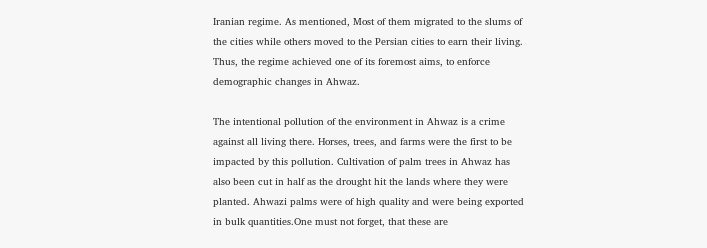Iranian regime. As mentioned, Most of them migrated to the slums of the cities while others moved to the Persian cities to earn their living. Thus, the regime achieved one of its foremost aims, to enforce demographic changes in Ahwaz.

The intentional pollution of the environment in Ahwaz is a crime against all living there. Horses, trees, and farms were the first to be impacted by this pollution. Cultivation of palm trees in Ahwaz has also been cut in half as the drought hit the lands where they were planted. Ahwazi palms were of high quality and were being exported in bulk quantities.One must not forget, that these are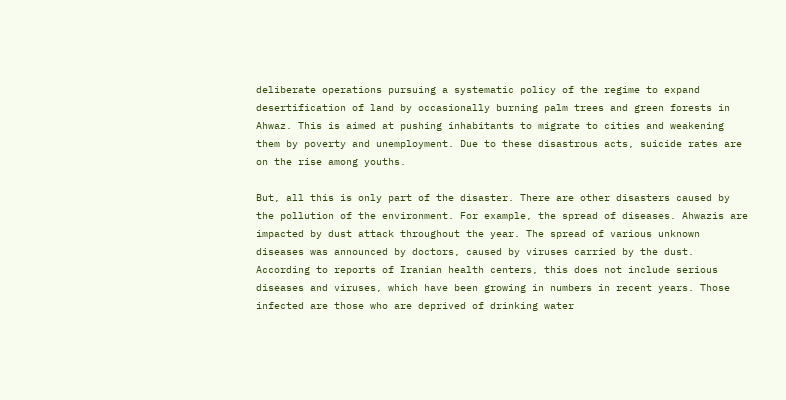deliberate operations pursuing a systematic policy of the regime to expand desertification of land by occasionally burning palm trees and green forests in Ahwaz. This is aimed at pushing inhabitants to migrate to cities and weakening them by poverty and unemployment. Due to these disastrous acts, suicide rates are on the rise among youths.

But, all this is only part of the disaster. There are other disasters caused by the pollution of the environment. For example, the spread of diseases. Ahwazis are impacted by dust attack throughout the year. The spread of various unknown diseases was announced by doctors, caused by viruses carried by the dust. According to reports of Iranian health centers, this does not include serious diseases and viruses, which have been growing in numbers in recent years. Those infected are those who are deprived of drinking water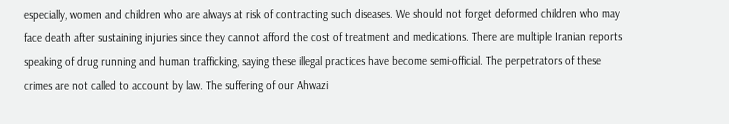especially, women and children who are always at risk of contracting such diseases. We should not forget deformed children who may face death after sustaining injuries since they cannot afford the cost of treatment and medications. There are multiple Iranian reports speaking of drug running and human trafficking, saying these illegal practices have become semi-official. The perpetrators of these crimes are not called to account by law. The suffering of our Ahwazi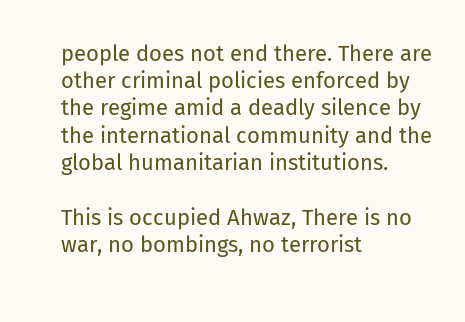people does not end there. There are other criminal policies enforced by the regime amid a deadly silence by the international community and the global humanitarian institutions.

This is occupied Ahwaz, There is no war, no bombings, no terrorist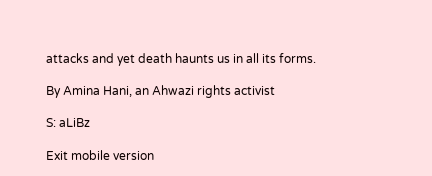attacks and yet death haunts us in all its forms.

By Amina Hani, an Ahwazi rights activist

S: aLiBz

Exit mobile version